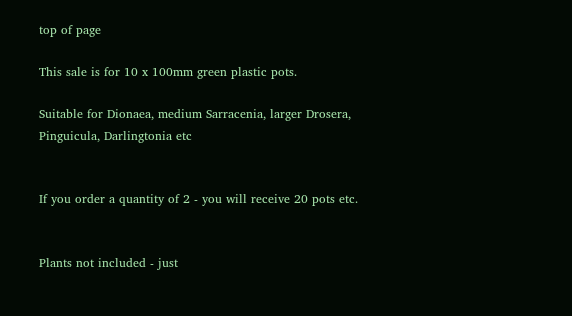top of page

This sale is for 10 x 100mm green plastic pots.

Suitable for Dionaea, medium Sarracenia, larger Drosera, Pinguicula, Darlingtonia etc


If you order a quantity of 2 - you will receive 20 pots etc.


Plants not included - just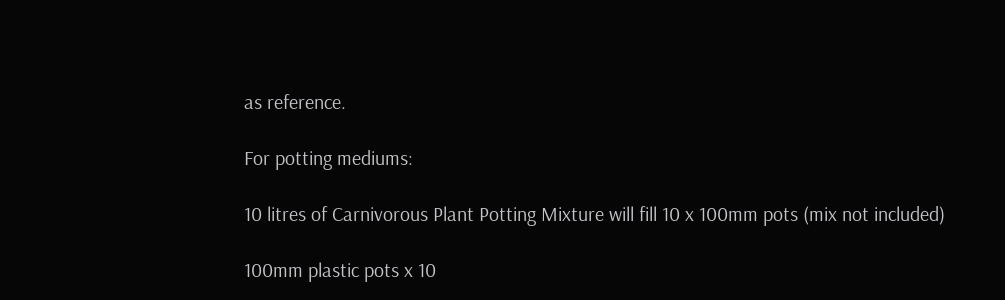as reference.

For potting mediums:

10 litres of Carnivorous Plant Potting Mixture will fill 10 x 100mm pots (mix not included)

100mm plastic pots x 10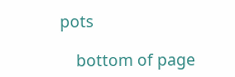pots

    bottom of page